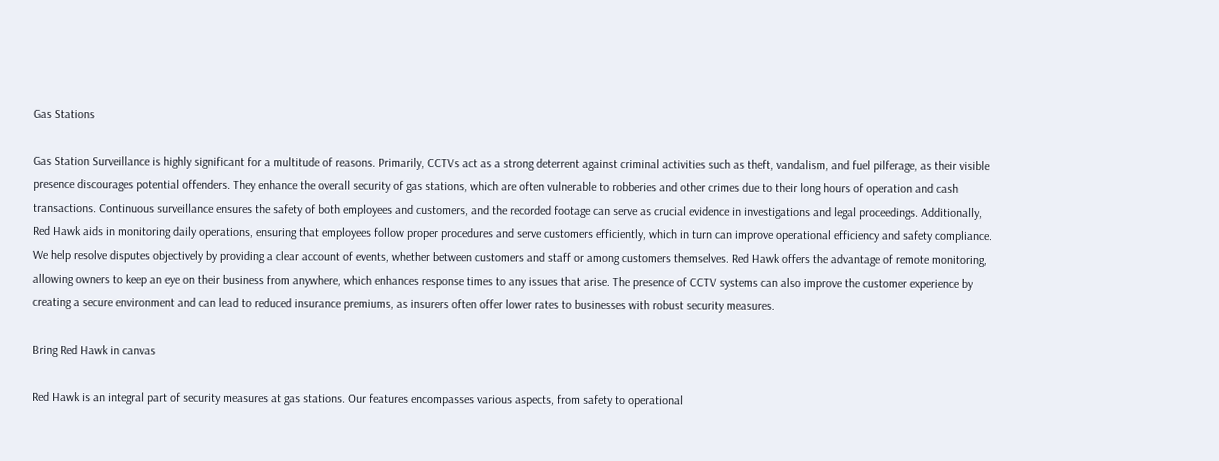Gas Stations

Gas Station Surveillance is highly significant for a multitude of reasons. Primarily, CCTVs act as a strong deterrent against criminal activities such as theft, vandalism, and fuel pilferage, as their visible presence discourages potential offenders. They enhance the overall security of gas stations, which are often vulnerable to robberies and other crimes due to their long hours of operation and cash transactions. Continuous surveillance ensures the safety of both employees and customers, and the recorded footage can serve as crucial evidence in investigations and legal proceedings. Additionally, Red Hawk aids in monitoring daily operations, ensuring that employees follow proper procedures and serve customers efficiently, which in turn can improve operational efficiency and safety compliance. We help resolve disputes objectively by providing a clear account of events, whether between customers and staff or among customers themselves. Red Hawk offers the advantage of remote monitoring, allowing owners to keep an eye on their business from anywhere, which enhances response times to any issues that arise. The presence of CCTV systems can also improve the customer experience by creating a secure environment and can lead to reduced insurance premiums, as insurers often offer lower rates to businesses with robust security measures.

Bring Red Hawk in canvas

Red Hawk is an integral part of security measures at gas stations. Our features encompasses various aspects, from safety to operational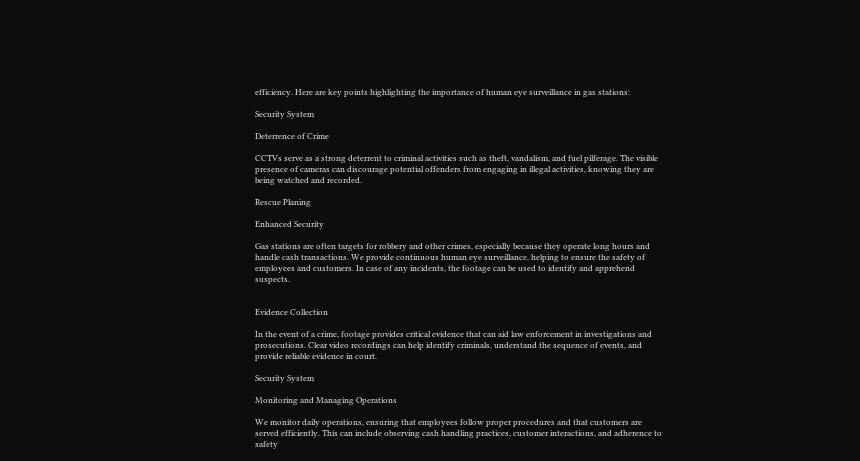efficiency. Here are key points highlighting the importance of human eye surveillance in gas stations:

Security System

Deterrence of Crime

CCTVs serve as a strong deterrent to criminal activities such as theft, vandalism, and fuel pilferage. The visible presence of cameras can discourage potential offenders from engaging in illegal activities, knowing they are being watched and recorded.

Rescue Planing

Enhanced Security

Gas stations are often targets for robbery and other crimes, especially because they operate long hours and handle cash transactions. We provide continuous human eye surveillance, helping to ensure the safety of employees and customers. In case of any incidents, the footage can be used to identify and apprehend suspects.


Evidence Collection

In the event of a crime, footage provides critical evidence that can aid law enforcement in investigations and prosecutions. Clear video recordings can help identify criminals, understand the sequence of events, and provide reliable evidence in court.

Security System

Monitoring and Managing Operations

We monitor daily operations, ensuring that employees follow proper procedures and that customers are served efficiently. This can include observing cash handling practices, customer interactions, and adherence to safety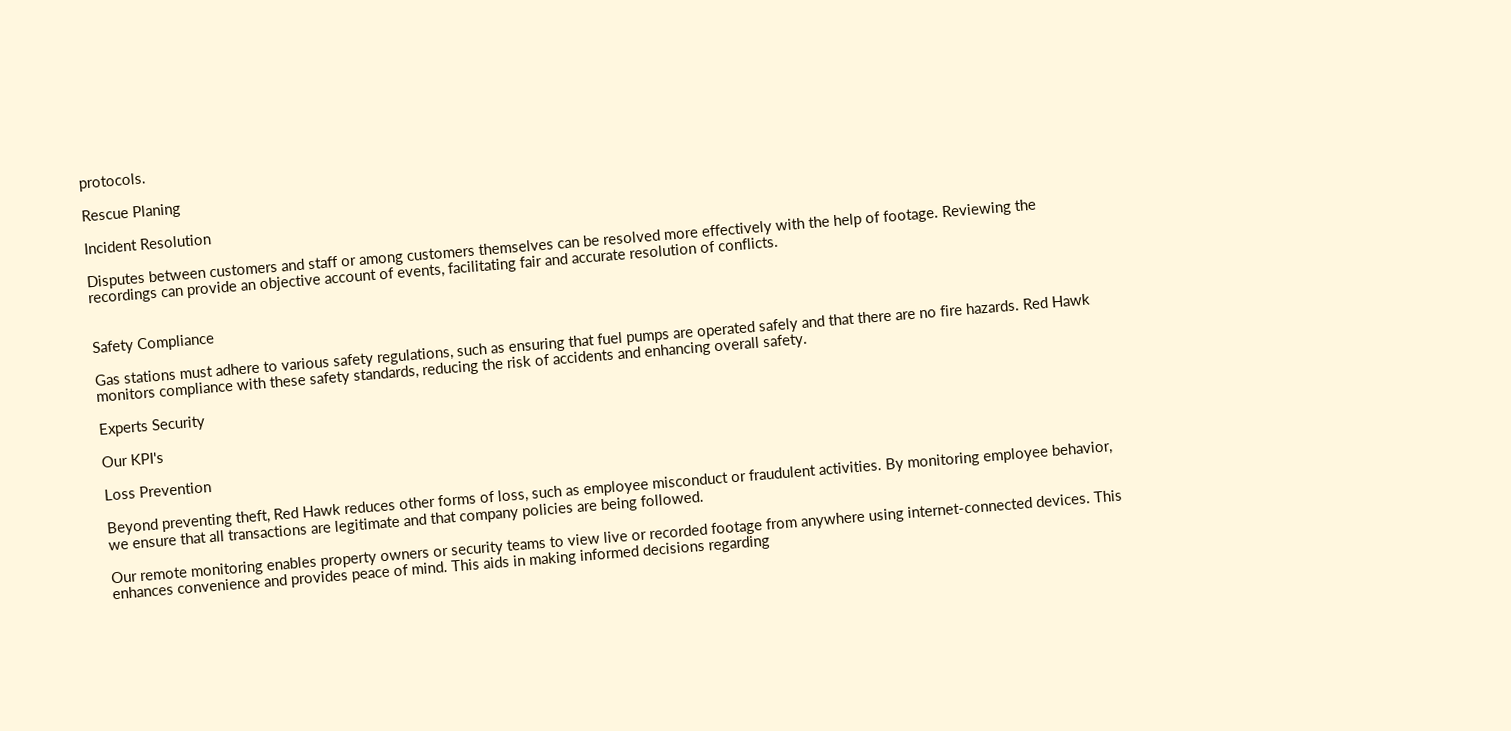protocols.

Rescue Planing

Incident Resolution

Disputes between customers and staff or among customers themselves can be resolved more effectively with the help of footage. Reviewing the recordings can provide an objective account of events, facilitating fair and accurate resolution of conflicts.


Safety Compliance

Gas stations must adhere to various safety regulations, such as ensuring that fuel pumps are operated safely and that there are no fire hazards. Red Hawk monitors compliance with these safety standards, reducing the risk of accidents and enhancing overall safety.

Experts Security

Our KPI's

Loss Prevention

Beyond preventing theft, Red Hawk reduces other forms of loss, such as employee misconduct or fraudulent activities. By monitoring employee behavior, we ensure that all transactions are legitimate and that company policies are being followed.

Our remote monitoring enables property owners or security teams to view live or recorded footage from anywhere using internet-connected devices. This enhances convenience and provides peace of mind. This aids in making informed decisions regarding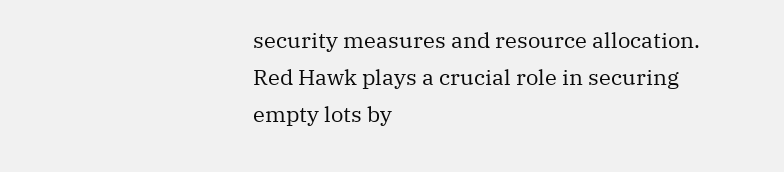security measures and resource allocation. Red Hawk plays a crucial role in securing empty lots by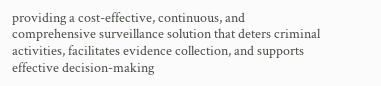providing a cost-effective, continuous, and comprehensive surveillance solution that deters criminal activities, facilitates evidence collection, and supports effective decision-making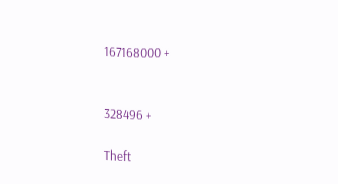167168000 +


328496 +

Theft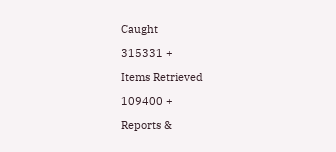Caught

315331 +

Items Retrieved

109400 +

Reports &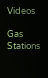Videos

Gas Stations